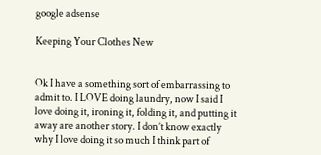google adsense

Keeping Your Clothes New


Ok I have a something sort of embarrassing to admit to. I LOVE doing laundry, now I said I love doing it, ironing it, folding it, and putting it away are another story. I don’t know exactly why I love doing it so much I think part of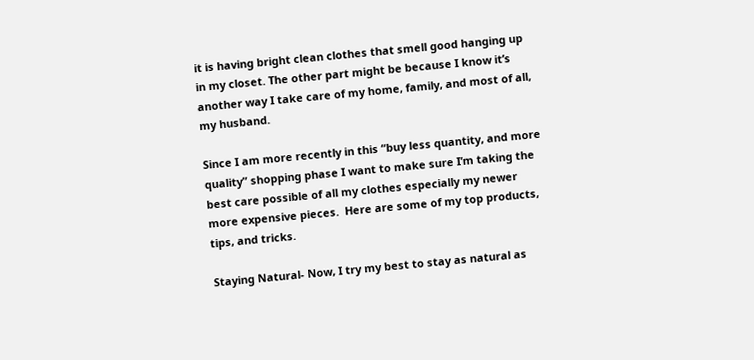it is having bright clean clothes that smell good hanging up in my closet. The other part might be because I know it’s another way I take care of my home, family, and most of all, my husband.

Since I am more recently in this “buy less quantity, and more quality” shopping phase I want to make sure I’m taking the best care possible of all my clothes especially my newer more expensive pieces.  Here are some of my top products, tips, and tricks.

Staying Natural- Now, I try my best to stay as natural as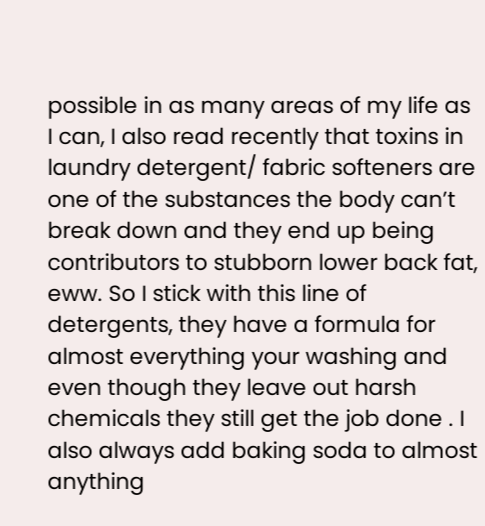possible in as many areas of my life as I can, I also read recently that toxins in laundry detergent/ fabric softeners are one of the substances the body can’t break down and they end up being contributors to stubborn lower back fat, eww. So I stick with this line of detergents, they have a formula for almost everything your washing and even though they leave out harsh chemicals they still get the job done . I also always add baking soda to almost anything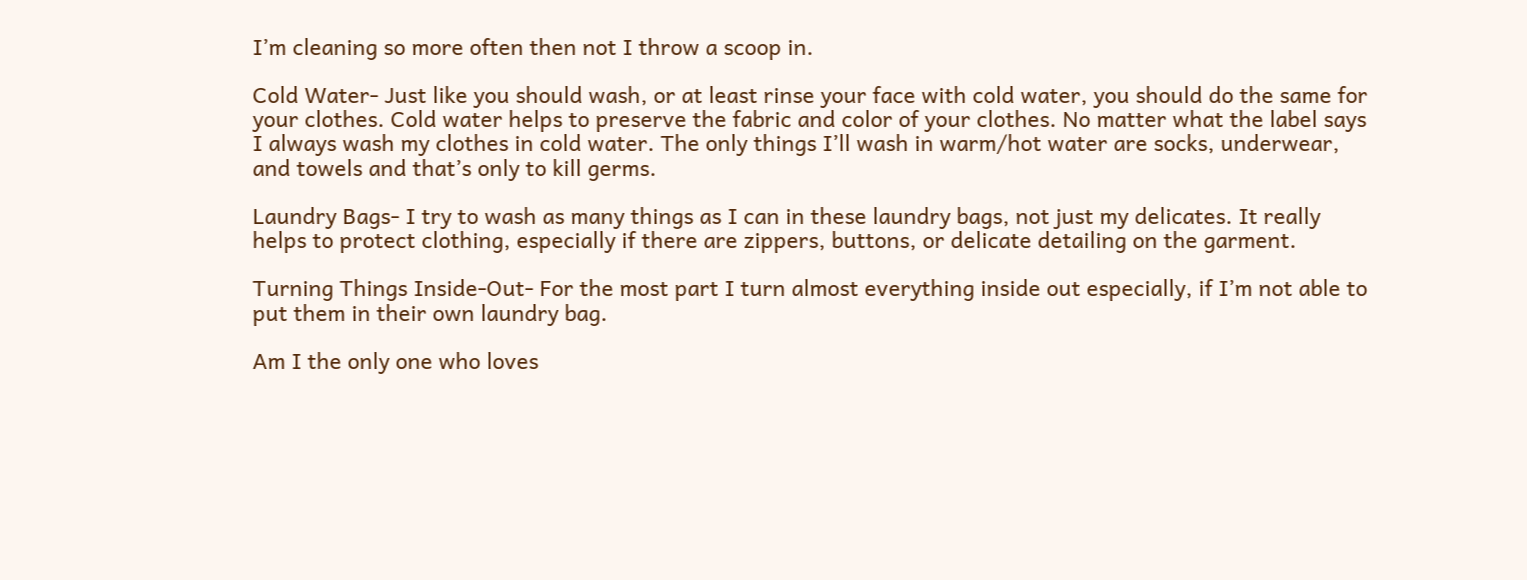I’m cleaning so more often then not I throw a scoop in.

Cold Water- Just like you should wash, or at least rinse your face with cold water, you should do the same for your clothes. Cold water helps to preserve the fabric and color of your clothes. No matter what the label says I always wash my clothes in cold water. The only things I’ll wash in warm/hot water are socks, underwear, and towels and that’s only to kill germs.

Laundry Bags- I try to wash as many things as I can in these laundry bags, not just my delicates. It really helps to protect clothing, especially if there are zippers, buttons, or delicate detailing on the garment.

Turning Things Inside-Out- For the most part I turn almost everything inside out especially, if I’m not able to put them in their own laundry bag.

Am I the only one who loves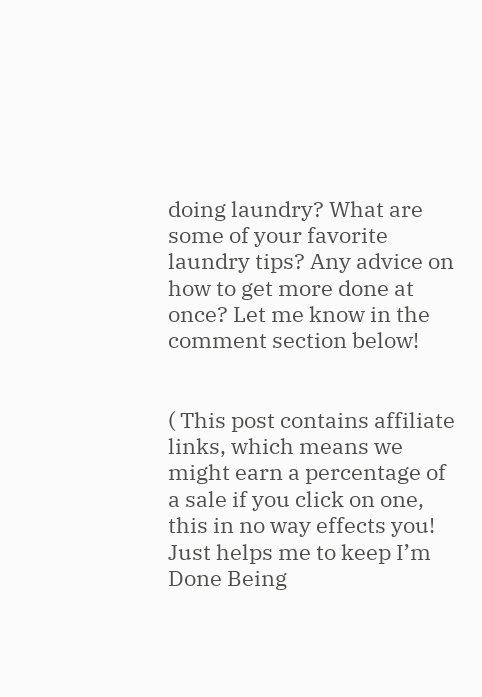doing laundry? What are some of your favorite laundry tips? Any advice on how to get more done at once? Let me know in the comment section below!


( This post contains affiliate links, which means we might earn a percentage of a sale if you click on one, this in no way effects you! Just helps me to keep I’m Done Being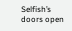Selfish’s doors open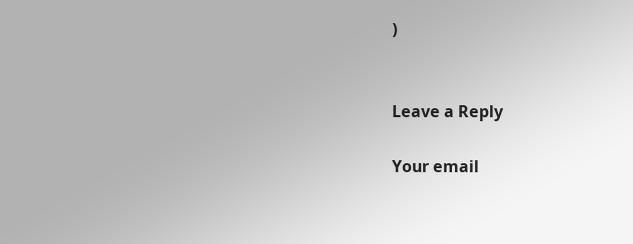)


Leave a Reply

Your email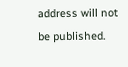address will not be published.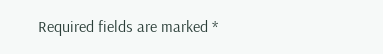Required fields are marked *